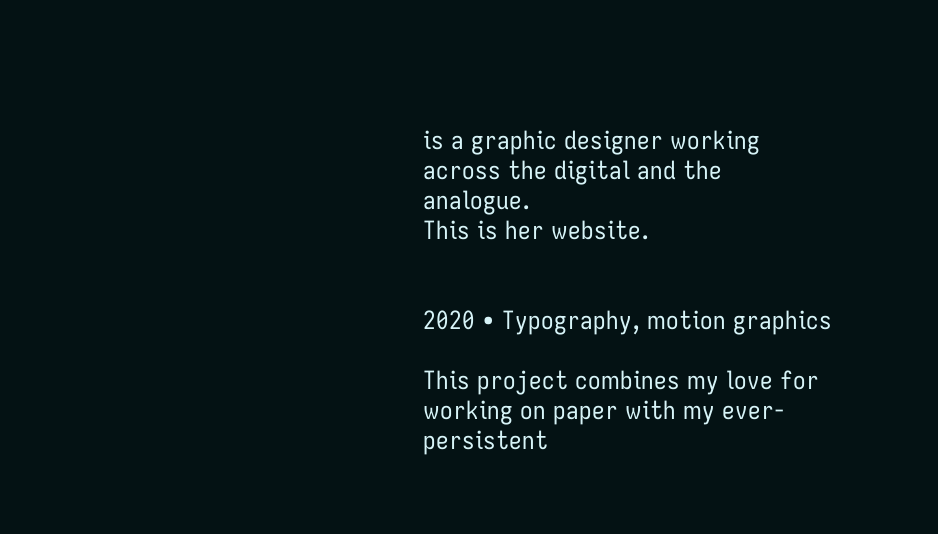is a graphic designer working across the digital and the analogue.
This is her website.


2020 • Typography, motion graphics

This project combines my love for working on paper with my ever-persistent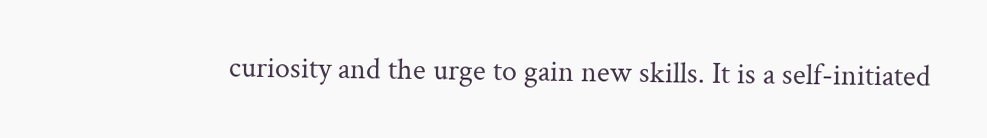curiosity and the urge to gain new skills. It is a self-initiated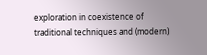exploration in coexistence of traditional techniques and (modern)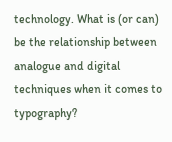technology. What is (or can) be the relationship between analogue and digital techniques when it comes to typography?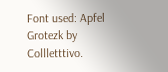Font used: Apfel Grotezk by Collletttivo.